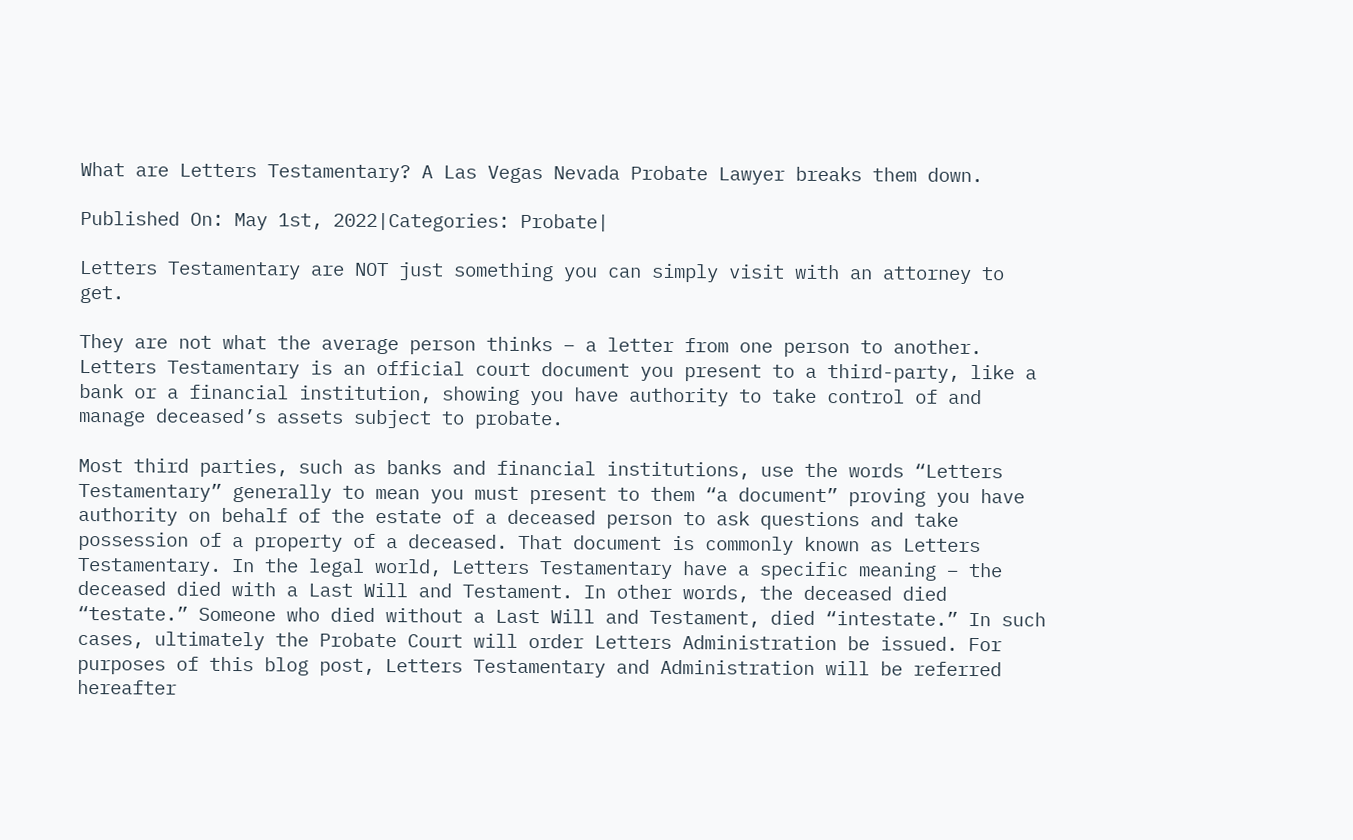What are Letters Testamentary? A Las Vegas Nevada Probate Lawyer breaks them down.

Published On: May 1st, 2022|Categories: Probate|

Letters Testamentary are NOT just something you can simply visit with an attorney to get.

They are not what the average person thinks – a letter from one person to another. Letters Testamentary is an official court document you present to a third-party, like a bank or a financial institution, showing you have authority to take control of and manage deceased’s assets subject to probate.

Most third parties, such as banks and financial institutions, use the words “Letters Testamentary” generally to mean you must present to them “a document” proving you have authority on behalf of the estate of a deceased person to ask questions and take possession of a property of a deceased. That document is commonly known as Letters Testamentary. In the legal world, Letters Testamentary have a specific meaning – the deceased died with a Last Will and Testament. In other words, the deceased died “testate.” Someone who died without a Last Will and Testament, died “intestate.” In such cases, ultimately the Probate Court will order Letters Administration be issued. For purposes of this blog post, Letters Testamentary and Administration will be referred hereafter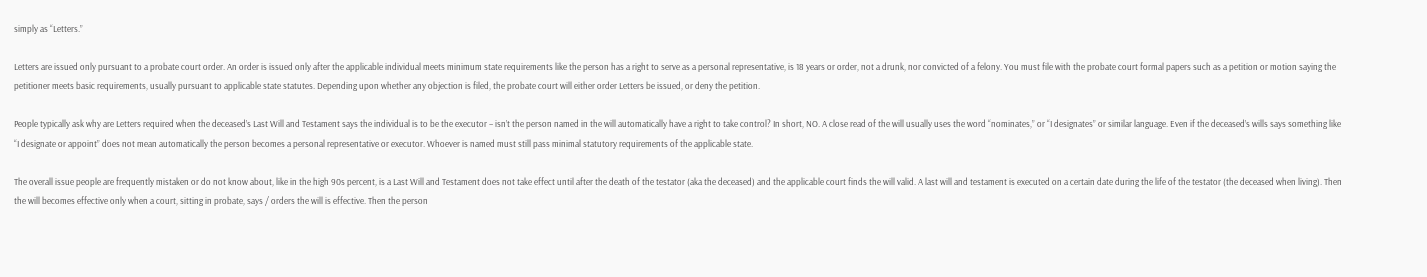simply as “Letters.”

Letters are issued only pursuant to a probate court order. An order is issued only after the applicable individual meets minimum state requirements like the person has a right to serve as a personal representative, is 18 years or order, not a drunk, nor convicted of a felony. You must file with the probate court formal papers such as a petition or motion saying the petitioner meets basic requirements, usually pursuant to applicable state statutes. Depending upon whether any objection is filed, the probate court will either order Letters be issued, or deny the petition.

People typically ask why are Letters required when the deceased’s Last Will and Testament says the individual is to be the executor – isn’t the person named in the will automatically have a right to take control? In short, NO. A close read of the will usually uses the word “nominates,” or “I designates” or similar language. Even if the deceased’s wills says something like “I designate or appoint” does not mean automatically the person becomes a personal representative or executor. Whoever is named must still pass minimal statutory requirements of the applicable state.

The overall issue people are frequently mistaken or do not know about, like in the high 90s percent, is a Last Will and Testament does not take effect until after the death of the testator (aka the deceased) and the applicable court finds the will valid. A last will and testament is executed on a certain date during the life of the testator (the deceased when living). Then the will becomes effective only when a court, sitting in probate, says / orders the will is effective. Then the person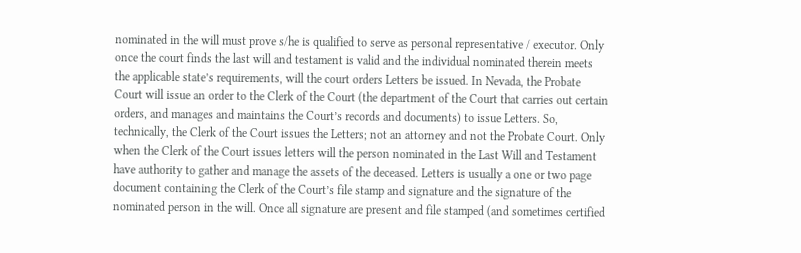nominated in the will must prove s/he is qualified to serve as personal representative / executor. Only once the court finds the last will and testament is valid and the individual nominated therein meets the applicable state’s requirements, will the court orders Letters be issued. In Nevada, the Probate Court will issue an order to the Clerk of the Court (the department of the Court that carries out certain orders, and manages and maintains the Court’s records and documents) to issue Letters. So, technically, the Clerk of the Court issues the Letters; not an attorney and not the Probate Court. Only when the Clerk of the Court issues letters will the person nominated in the Last Will and Testament have authority to gather and manage the assets of the deceased. Letters is usually a one or two page document containing the Clerk of the Court’s file stamp and signature and the signature of the nominated person in the will. Once all signature are present and file stamped (and sometimes certified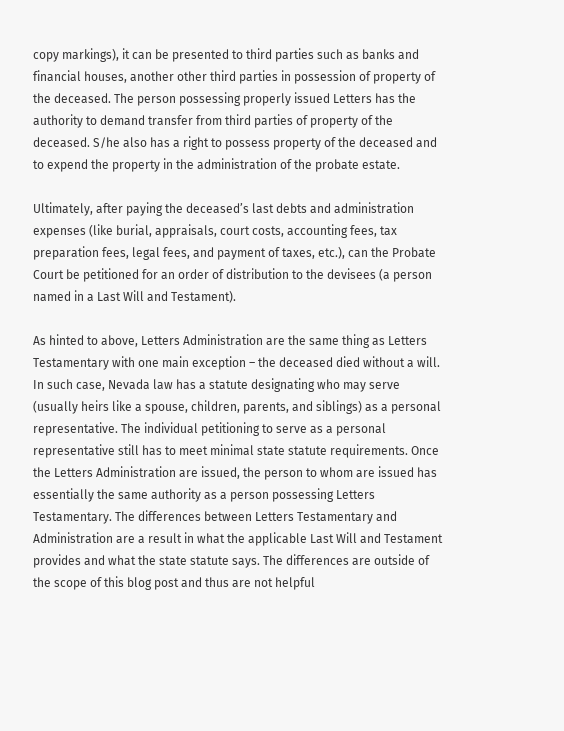copy markings), it can be presented to third parties such as banks and financial houses, another other third parties in possession of property of the deceased. The person possessing properly issued Letters has the authority to demand transfer from third parties of property of the deceased. S/he also has a right to possess property of the deceased and to expend the property in the administration of the probate estate.

Ultimately, after paying the deceased’s last debts and administration expenses (like burial, appraisals, court costs, accounting fees, tax preparation fees, legal fees, and payment of taxes, etc.), can the Probate Court be petitioned for an order of distribution to the devisees (a person named in a Last Will and Testament).

As hinted to above, Letters Administration are the same thing as Letters Testamentary with one main exception – the deceased died without a will. In such case, Nevada law has a statute designating who may serve (usually heirs like a spouse, children, parents, and siblings) as a personal representative. The individual petitioning to serve as a personal representative still has to meet minimal state statute requirements. Once the Letters Administration are issued, the person to whom are issued has essentially the same authority as a person possessing Letters Testamentary. The differences between Letters Testamentary and Administration are a result in what the applicable Last Will and Testament provides and what the state statute says. The differences are outside of the scope of this blog post and thus are not helpful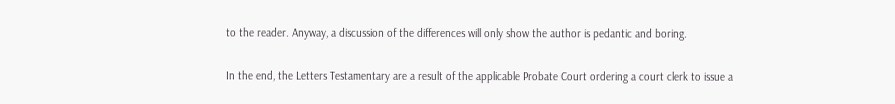to the reader. Anyway, a discussion of the differences will only show the author is pedantic and boring.

In the end, the Letters Testamentary are a result of the applicable Probate Court ordering a court clerk to issue a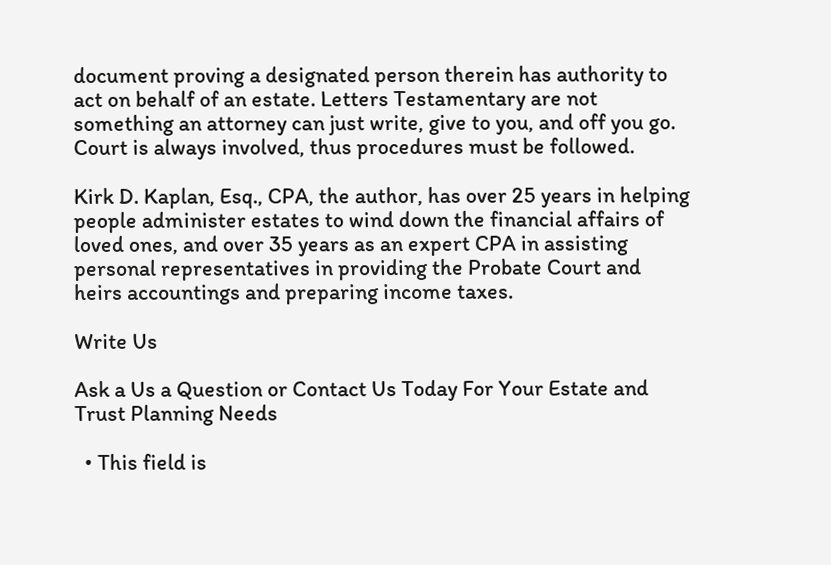document proving a designated person therein has authority to act on behalf of an estate. Letters Testamentary are not something an attorney can just write, give to you, and off you go. Court is always involved, thus procedures must be followed.

Kirk D. Kaplan, Esq., CPA, the author, has over 25 years in helping people administer estates to wind down the financial affairs of loved ones, and over 35 years as an expert CPA in assisting personal representatives in providing the Probate Court and heirs accountings and preparing income taxes.

Write Us

Ask a Us a Question or Contact Us Today For Your Estate and Trust Planning Needs

  • This field is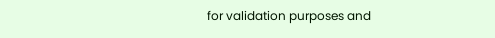for validation purposes and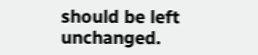should be left unchanged.